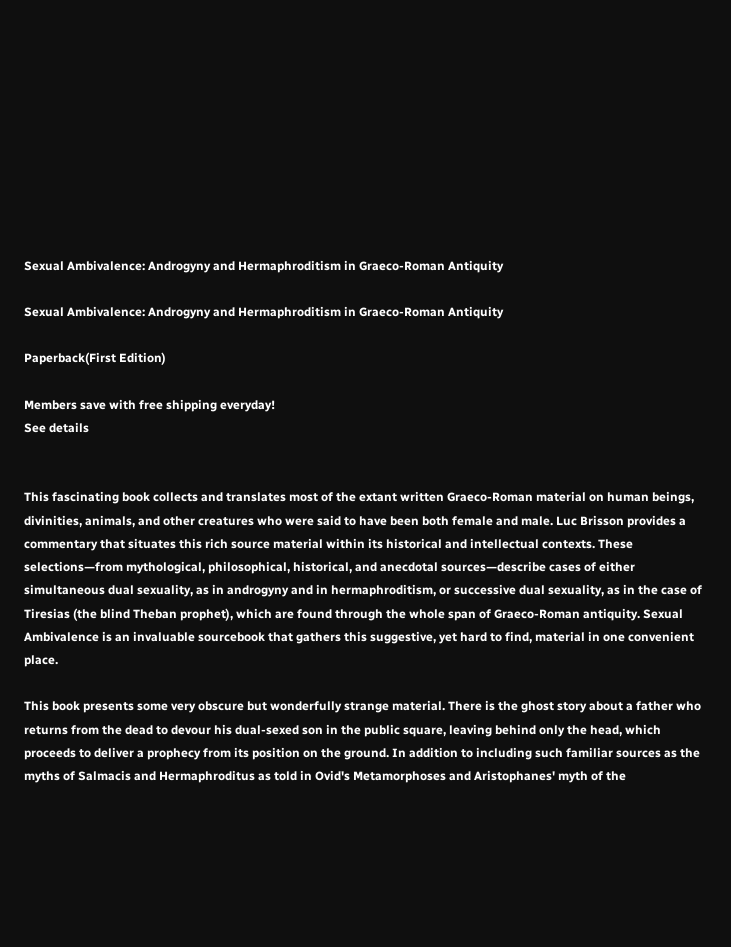Sexual Ambivalence: Androgyny and Hermaphroditism in Graeco-Roman Antiquity

Sexual Ambivalence: Androgyny and Hermaphroditism in Graeco-Roman Antiquity

Paperback(First Edition)

Members save with free shipping everyday!
See details


This fascinating book collects and translates most of the extant written Graeco-Roman material on human beings, divinities, animals, and other creatures who were said to have been both female and male. Luc Brisson provides a commentary that situates this rich source material within its historical and intellectual contexts. These selections—from mythological, philosophical, historical, and anecdotal sources—describe cases of either simultaneous dual sexuality, as in androgyny and in hermaphroditism, or successive dual sexuality, as in the case of Tiresias (the blind Theban prophet), which are found through the whole span of Graeco-Roman antiquity. Sexual Ambivalence is an invaluable sourcebook that gathers this suggestive, yet hard to find, material in one convenient place.

This book presents some very obscure but wonderfully strange material. There is the ghost story about a father who returns from the dead to devour his dual-sexed son in the public square, leaving behind only the head, which proceeds to deliver a prophecy from its position on the ground. In addition to including such familiar sources as the myths of Salmacis and Hermaphroditus as told in Ovid's Metamorphoses and Aristophanes' myth of the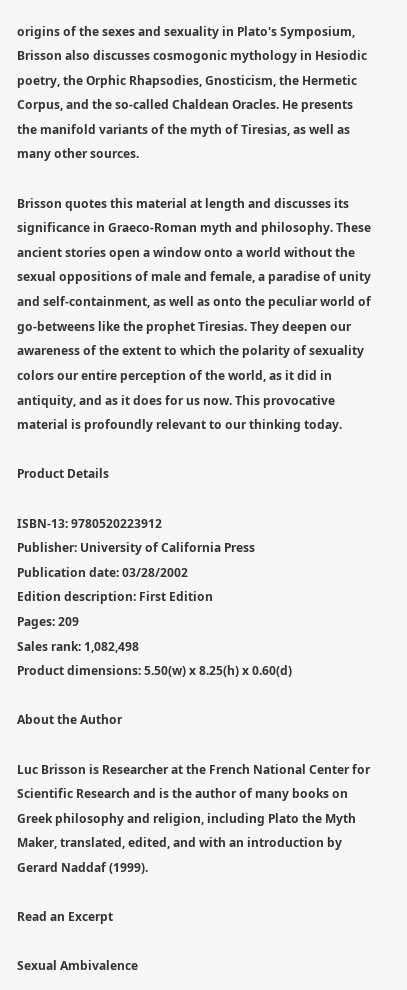origins of the sexes and sexuality in Plato's Symposium, Brisson also discusses cosmogonic mythology in Hesiodic poetry, the Orphic Rhapsodies, Gnosticism, the Hermetic Corpus, and the so-called Chaldean Oracles. He presents the manifold variants of the myth of Tiresias, as well as many other sources.

Brisson quotes this material at length and discusses its significance in Graeco-Roman myth and philosophy. These ancient stories open a window onto a world without the sexual oppositions of male and female, a paradise of unity and self-containment, as well as onto the peculiar world of go-betweens like the prophet Tiresias. They deepen our awareness of the extent to which the polarity of sexuality colors our entire perception of the world, as it did in antiquity, and as it does for us now. This provocative material is profoundly relevant to our thinking today.

Product Details

ISBN-13: 9780520223912
Publisher: University of California Press
Publication date: 03/28/2002
Edition description: First Edition
Pages: 209
Sales rank: 1,082,498
Product dimensions: 5.50(w) x 8.25(h) x 0.60(d)

About the Author

Luc Brisson is Researcher at the French National Center for Scientific Research and is the author of many books on Greek philosophy and religion, including Plato the Myth Maker, translated, edited, and with an introduction by Gerard Naddaf (1999).

Read an Excerpt

Sexual Ambivalence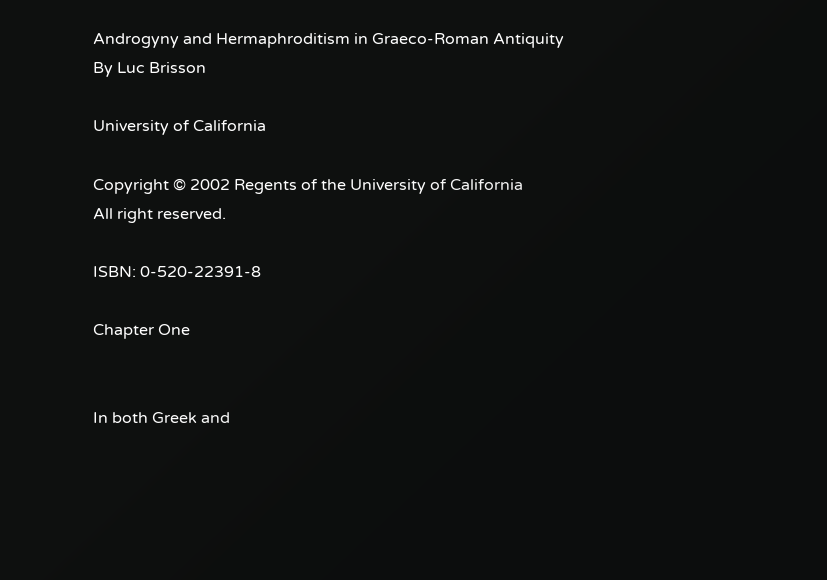Androgyny and Hermaphroditism in Graeco-Roman Antiquity
By Luc Brisson

University of California

Copyright © 2002 Regents of the University of California
All right reserved.

ISBN: 0-520-22391-8

Chapter One


In both Greek and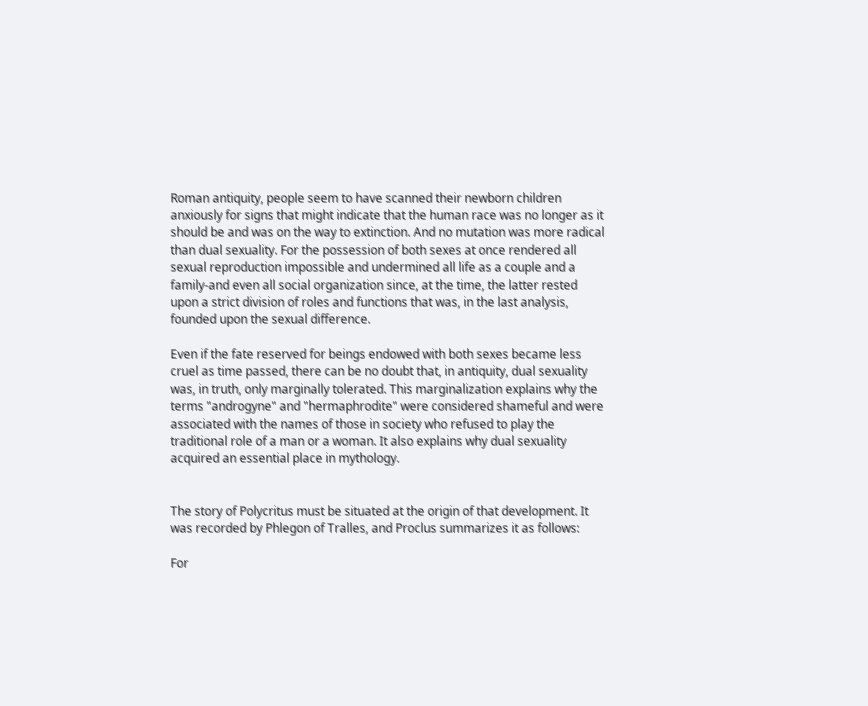Roman antiquity, people seem to have scanned their newborn children anxiously for signs that might indicate that the human race was no longer as it should be and was on the way to extinction. And no mutation was more radical than dual sexuality. For the possession of both sexes at once rendered all sexual reproduction impossible and undermined all life as a couple and a family-and even all social organization since, at the time, the latter rested upon a strict division of roles and functions that was, in the last analysis, founded upon the sexual difference.

Even if the fate reserved for beings endowed with both sexes became less cruel as time passed, there can be no doubt that, in antiquity, dual sexuality was, in truth, only marginally tolerated. This marginalization explains why the terms "androgyne" and "hermaphrodite" were considered shameful and were associated with the names of those in society who refused to play the traditional role of a man or a woman. It also explains why dual sexuality acquired an essential place in mythology.


The story of Polycritus must be situated at the origin of that development. It was recorded by Phlegon of Tralles, and Proclus summarizes it as follows:

For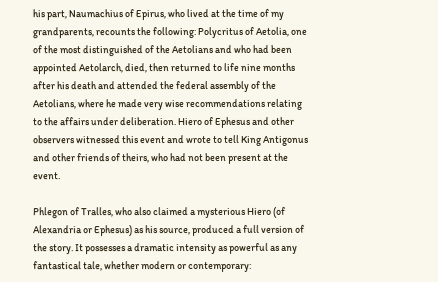his part, Naumachius of Epirus, who lived at the time of my grandparents, recounts the following: Polycritus of Aetolia, one of the most distinguished of the Aetolians and who had been appointed Aetolarch, died, then returned to life nine months after his death and attended the federal assembly of the Aetolians, where he made very wise recommendations relating to the affairs under deliberation. Hiero of Ephesus and other observers witnessed this event and wrote to tell King Antigonus and other friends of theirs, who had not been present at the event.

Phlegon of Tralles, who also claimed a mysterious Hiero (of Alexandria or Ephesus) as his source, produced a full version of the story. It possesses a dramatic intensity as powerful as any fantastical tale, whether modern or contemporary: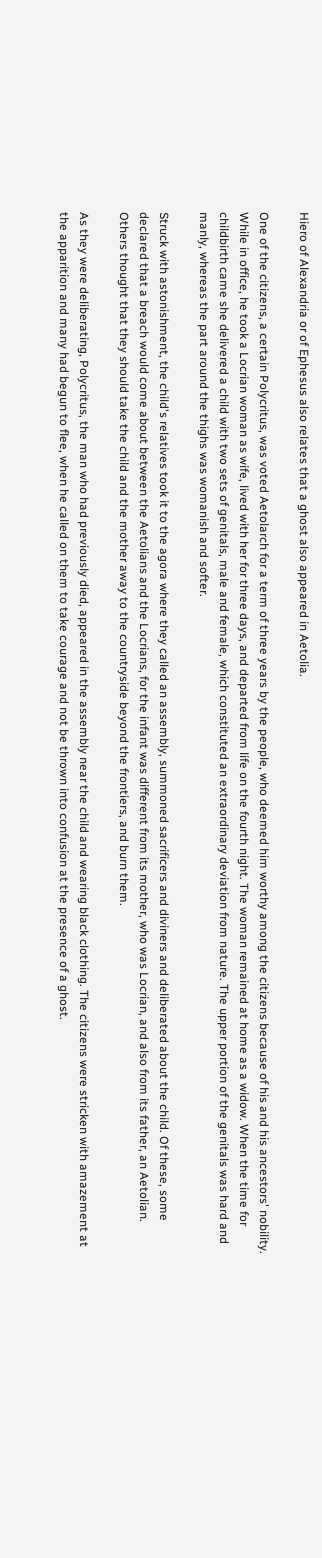Hiero of Alexandria or of Ephesus also relates that a ghost also appeared in Aetolia.

One of the citizens, a certain Polycritus, was voted Aetolarch for a term of three years by the people, who deemed him worthy among the citizens because of his and his ancestors' nobility. While in office, he took a Locrian woman as wife, lived with her for three days, and departed from life on the fourth night. The woman remained at home as a widow. When the time for childbirth came she delivered a child with two sets of genitals, male and female, which constituted an extraordinary deviation from nature. The upper portion of the genitals was hard and manly, whereas the part around the thighs was womanish and softer.

Struck with astonishment, the child's relatives took it to the agora where they called an assembly, summoned sacrificers and diviners and deliberated about the child. Of these, some declared that a breach would come about between the Aetolians and the Locrians, for the infant was different from its mother, who was Locrian, and also from its father, an Aetolian. Others thought that they should take the child and the mother away to the countryside beyond the frontiers, and burn them.

As they were deliberating, Polycritus, the man who had previously died, appeared in the assembly near the child and wearing black clothing. The citizens were stricken with amazement at the apparition and many had begun to flee, when he called on them to take courage and not be thrown into confusion at the presence of a ghost.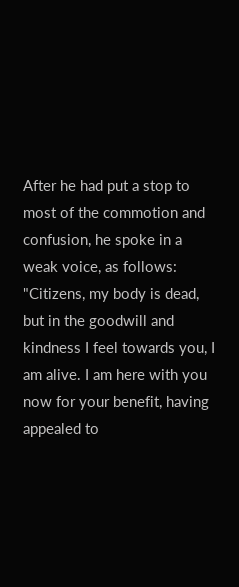After he had put a stop to most of the commotion and confusion, he spoke in a weak voice, as follows: "Citizens, my body is dead, but in the goodwill and kindness I feel towards you, I am alive. I am here with you now for your benefit, having appealed to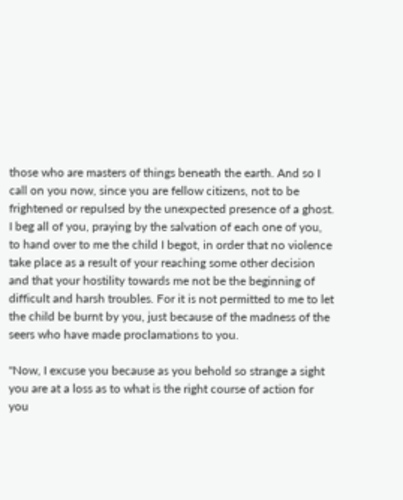those who are masters of things beneath the earth. And so I call on you now, since you are fellow citizens, not to be frightened or repulsed by the unexpected presence of a ghost. I beg all of you, praying by the salvation of each one of you, to hand over to me the child I begot, in order that no violence take place as a result of your reaching some other decision and that your hostility towards me not be the beginning of difficult and harsh troubles. For it is not permitted to me to let the child be burnt by you, just because of the madness of the seers who have made proclamations to you.

"Now, I excuse you because as you behold so strange a sight you are at a loss as to what is the right course of action for you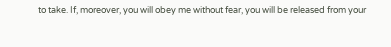to take. If, moreover, you will obey me without fear, you will be released from your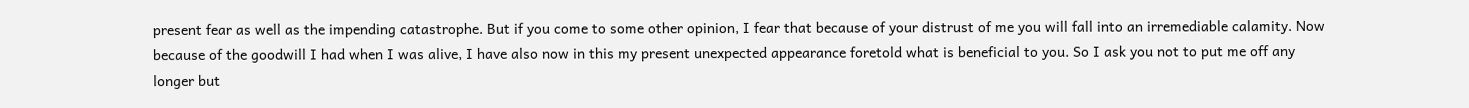present fear as well as the impending catastrophe. But if you come to some other opinion, I fear that because of your distrust of me you will fall into an irremediable calamity. Now because of the goodwill I had when I was alive, I have also now in this my present unexpected appearance foretold what is beneficial to you. So I ask you not to put me off any longer but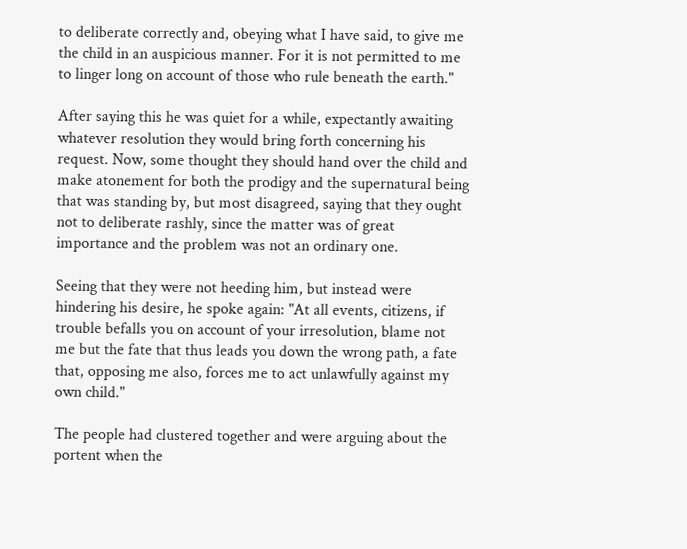to deliberate correctly and, obeying what I have said, to give me the child in an auspicious manner. For it is not permitted to me to linger long on account of those who rule beneath the earth."

After saying this he was quiet for a while, expectantly awaiting whatever resolution they would bring forth concerning his request. Now, some thought they should hand over the child and make atonement for both the prodigy and the supernatural being that was standing by, but most disagreed, saying that they ought not to deliberate rashly, since the matter was of great importance and the problem was not an ordinary one.

Seeing that they were not heeding him, but instead were hindering his desire, he spoke again: "At all events, citizens, if trouble befalls you on account of your irresolution, blame not me but the fate that thus leads you down the wrong path, a fate that, opposing me also, forces me to act unlawfully against my own child."

The people had clustered together and were arguing about the portent when the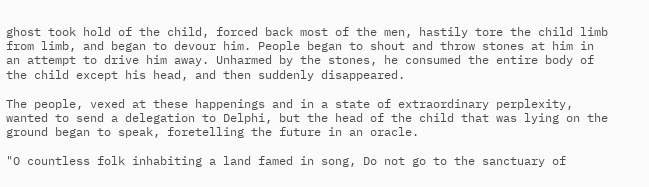ghost took hold of the child, forced back most of the men, hastily tore the child limb from limb, and began to devour him. People began to shout and throw stones at him in an attempt to drive him away. Unharmed by the stones, he consumed the entire body of the child except his head, and then suddenly disappeared.

The people, vexed at these happenings and in a state of extraordinary perplexity, wanted to send a delegation to Delphi, but the head of the child that was lying on the ground began to speak, foretelling the future in an oracle.

"O countless folk inhabiting a land famed in song, Do not go to the sanctuary of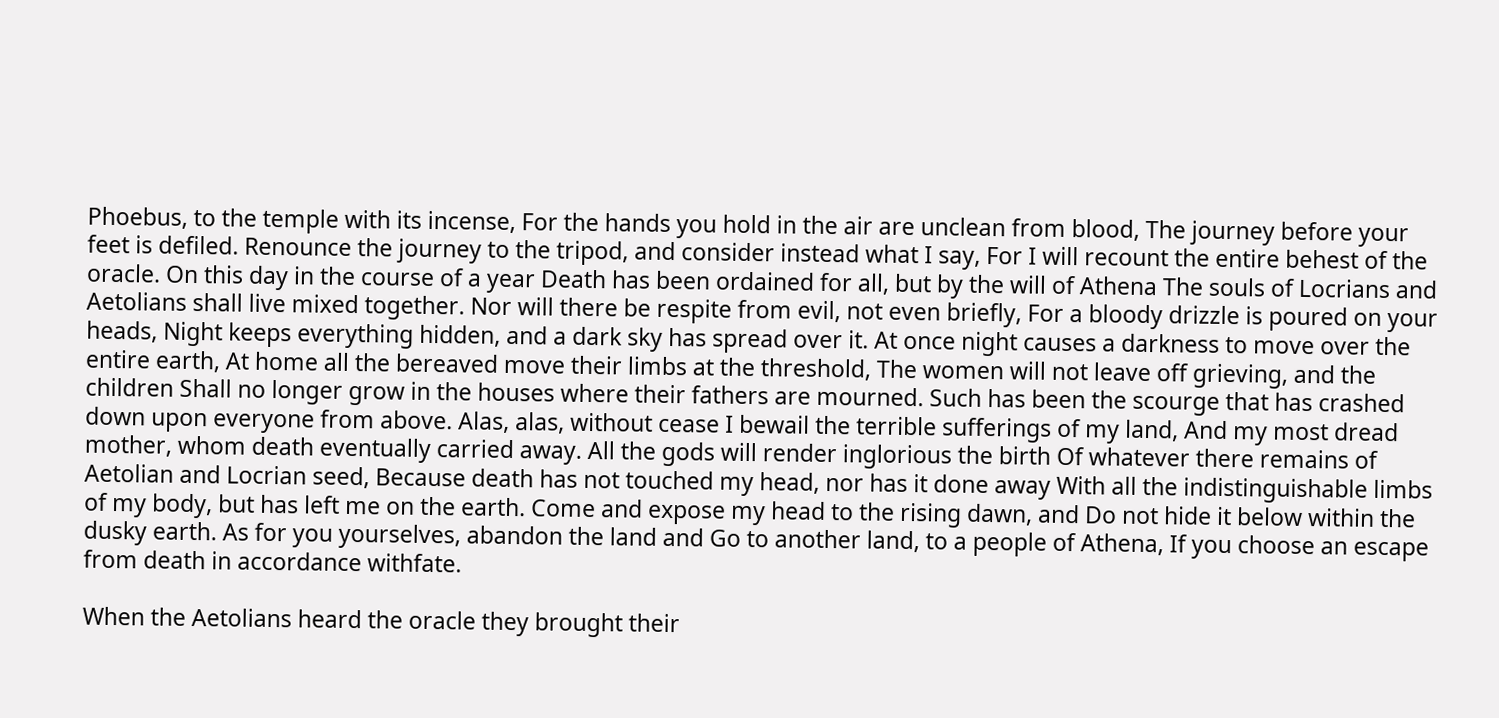Phoebus, to the temple with its incense, For the hands you hold in the air are unclean from blood, The journey before your feet is defiled. Renounce the journey to the tripod, and consider instead what I say, For I will recount the entire behest of the oracle. On this day in the course of a year Death has been ordained for all, but by the will of Athena The souls of Locrians and Aetolians shall live mixed together. Nor will there be respite from evil, not even briefly, For a bloody drizzle is poured on your heads, Night keeps everything hidden, and a dark sky has spread over it. At once night causes a darkness to move over the entire earth, At home all the bereaved move their limbs at the threshold, The women will not leave off grieving, and the children Shall no longer grow in the houses where their fathers are mourned. Such has been the scourge that has crashed down upon everyone from above. Alas, alas, without cease I bewail the terrible sufferings of my land, And my most dread mother, whom death eventually carried away. All the gods will render inglorious the birth Of whatever there remains of Aetolian and Locrian seed, Because death has not touched my head, nor has it done away With all the indistinguishable limbs of my body, but has left me on the earth. Come and expose my head to the rising dawn, and Do not hide it below within the dusky earth. As for you yourselves, abandon the land and Go to another land, to a people of Athena, If you choose an escape from death in accordance withfate.

When the Aetolians heard the oracle they brought their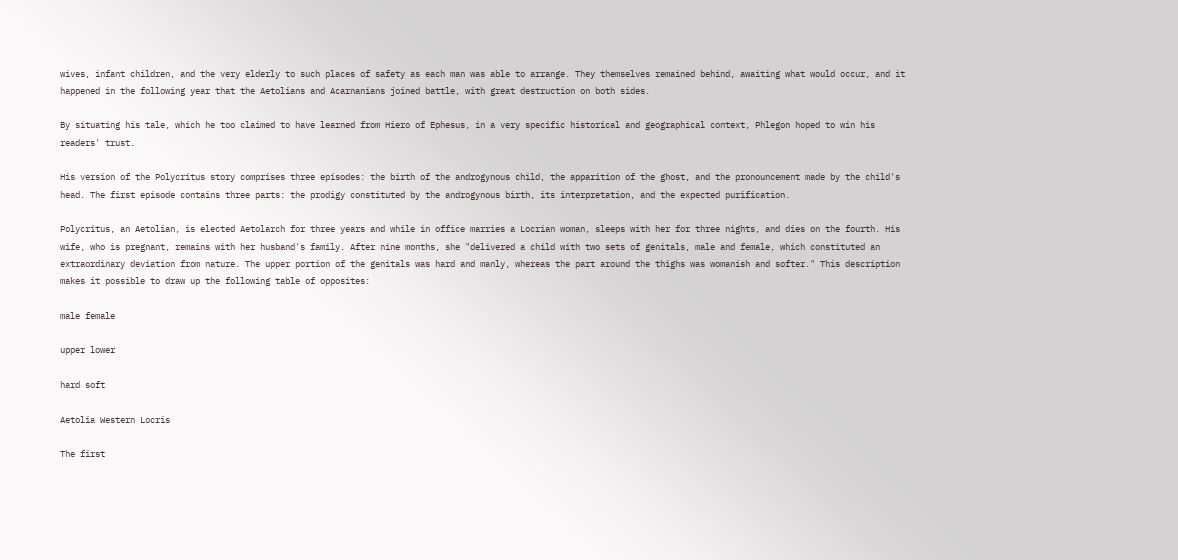wives, infant children, and the very elderly to such places of safety as each man was able to arrange. They themselves remained behind, awaiting what would occur, and it happened in the following year that the Aetolians and Acarnanians joined battle, with great destruction on both sides.

By situating his tale, which he too claimed to have learned from Hiero of Ephesus, in a very specific historical and geographical context, Phlegon hoped to win his readers' trust.

His version of the Polycritus story comprises three episodes: the birth of the androgynous child, the apparition of the ghost, and the pronouncement made by the child's head. The first episode contains three parts: the prodigy constituted by the androgynous birth, its interpretation, and the expected purification.

Polycritus, an Aetolian, is elected Aetolarch for three years and while in office marries a Locrian woman, sleeps with her for three nights, and dies on the fourth. His wife, who is pregnant, remains with her husband's family. After nine months, she "delivered a child with two sets of genitals, male and female, which constituted an extraordinary deviation from nature. The upper portion of the genitals was hard and manly, whereas the part around the thighs was womanish and softer." This description makes it possible to draw up the following table of opposites:

male female

upper lower

hard soft

Aetolia Western Locris

The first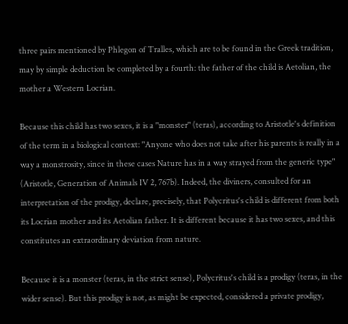three pairs mentioned by Phlegon of Tralles, which are to be found in the Greek tradition, may by simple deduction be completed by a fourth: the father of the child is Aetolian, the mother a Western Locrian.

Because this child has two sexes, it is a "monster" (teras), according to Aristotle's definition of the term in a biological context: "Anyone who does not take after his parents is really in a way a monstrosity, since in these cases Nature has in a way strayed from the generic type" (Aristotle, Generation of Animals IV 2, 767b). Indeed, the diviners, consulted for an interpretation of the prodigy, declare, precisely, that Polycritus's child is different from both its Locrian mother and its Aetolian father. It is different because it has two sexes, and this constitutes an extraordinary deviation from nature.

Because it is a monster (teras, in the strict sense), Polycritus's child is a prodigy (teras, in the wider sense). But this prodigy is not, as might be expected, considered a private prodigy,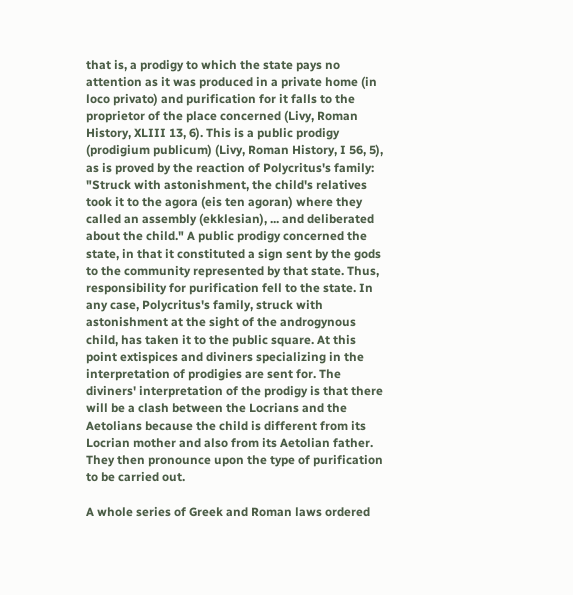that is, a prodigy to which the state pays no attention as it was produced in a private home (in loco privato) and purification for it falls to the proprietor of the place concerned (Livy, Roman History, XLIII 13, 6). This is a public prodigy (prodigium publicum) (Livy, Roman History, I 56, 5), as is proved by the reaction of Polycritus's family: "Struck with astonishment, the child's relatives took it to the agora (eis ten agoran) where they called an assembly (ekklesian), ... and deliberated about the child." A public prodigy concerned the state, in that it constituted a sign sent by the gods to the community represented by that state. Thus, responsibility for purification fell to the state. In any case, Polycritus's family, struck with astonishment at the sight of the androgynous child, has taken it to the public square. At this point extispices and diviners specializing in the interpretation of prodigies are sent for. The diviners' interpretation of the prodigy is that there will be a clash between the Locrians and the Aetolians because the child is different from its Locrian mother and also from its Aetolian father. They then pronounce upon the type of purification to be carried out.

A whole series of Greek and Roman laws ordered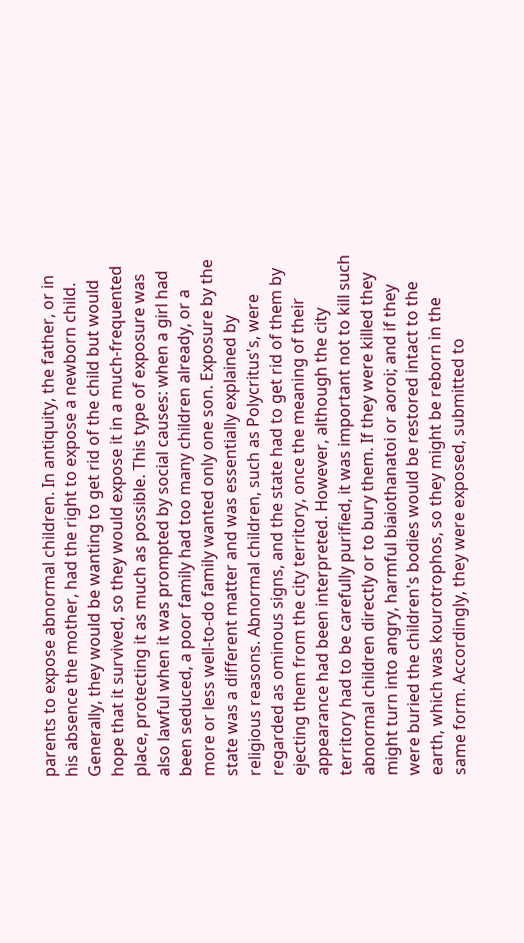parents to expose abnormal children. In antiquity, the father, or in his absence the mother, had the right to expose a newborn child. Generally, they would be wanting to get rid of the child but would hope that it survived, so they would expose it in a much-frequented place, protecting it as much as possible. This type of exposure was also lawful when it was prompted by social causes: when a girl had been seduced, a poor family had too many children already, or a more or less well-to-do family wanted only one son. Exposure by the state was a different matter and was essentially explained by religious reasons. Abnormal children, such as Polycritus's, were regarded as ominous signs, and the state had to get rid of them by ejecting them from the city territory, once the meaning of their appearance had been interpreted. However, although the city territory had to be carefully purified, it was important not to kill such abnormal children directly or to bury them. If they were killed they might turn into angry, harmful biaiothanatoi or aoroi; and if they were buried the children's bodies would be restored intact to the earth, which was kourotrophos, so they might be reborn in the same form. Accordingly, they were exposed, submitted to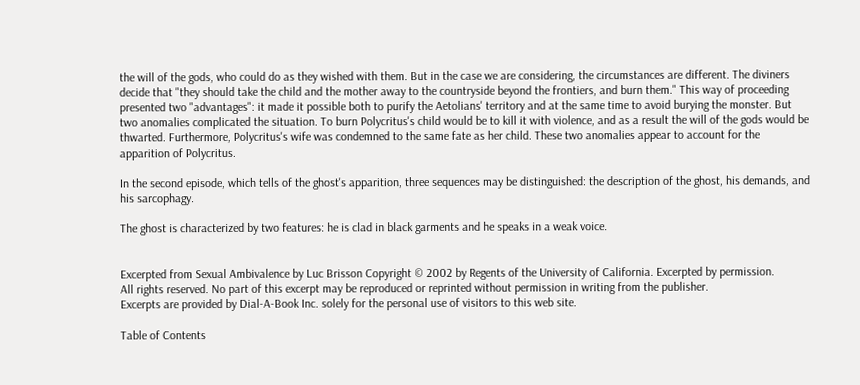the will of the gods, who could do as they wished with them. But in the case we are considering, the circumstances are different. The diviners decide that "they should take the child and the mother away to the countryside beyond the frontiers, and burn them." This way of proceeding presented two "advantages": it made it possible both to purify the Aetolians' territory and at the same time to avoid burying the monster. But two anomalies complicated the situation. To burn Polycritus's child would be to kill it with violence, and as a result the will of the gods would be thwarted. Furthermore, Polycritus's wife was condemned to the same fate as her child. These two anomalies appear to account for the apparition of Polycritus.

In the second episode, which tells of the ghost's apparition, three sequences may be distinguished: the description of the ghost, his demands, and his sarcophagy.

The ghost is characterized by two features: he is clad in black garments and he speaks in a weak voice.


Excerpted from Sexual Ambivalence by Luc Brisson Copyright © 2002 by Regents of the University of California. Excerpted by permission.
All rights reserved. No part of this excerpt may be reproduced or reprinted without permission in writing from the publisher.
Excerpts are provided by Dial-A-Book Inc. solely for the personal use of visitors to this web site.

Table of Contents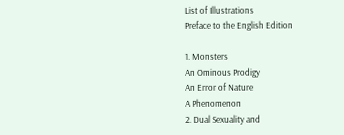List of Illustrations
Preface to the English Edition

1. Monsters
An Ominous Prodigy
An Error of Nature
A Phenomenon
2. Dual Sexuality and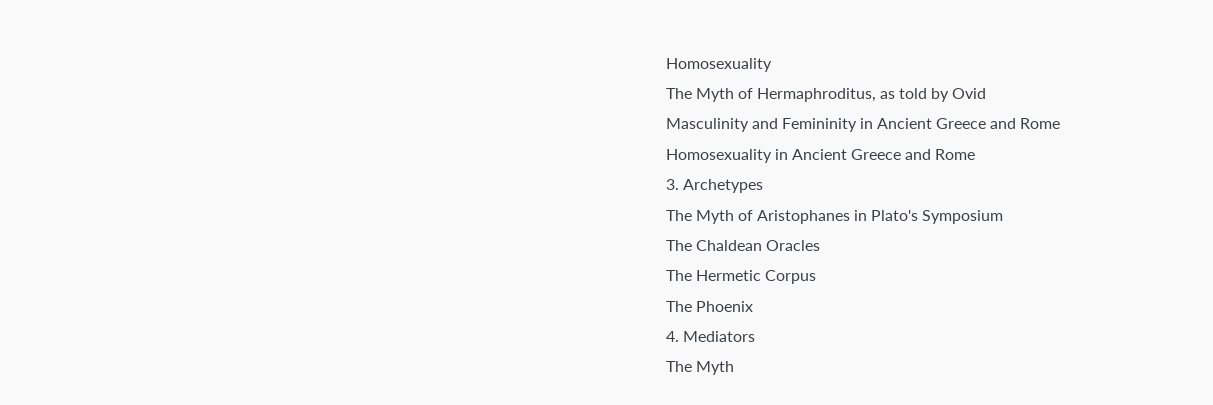Homosexuality
The Myth of Hermaphroditus, as told by Ovid
Masculinity and Femininity in Ancient Greece and Rome
Homosexuality in Ancient Greece and Rome
3. Archetypes
The Myth of Aristophanes in Plato's Symposium
The Chaldean Oracles
The Hermetic Corpus
The Phoenix
4. Mediators
The Myth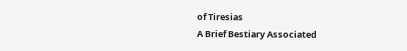of Tiresias
A Brief Bestiary Associated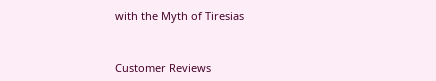with the Myth of Tiresias


Customer Reviews